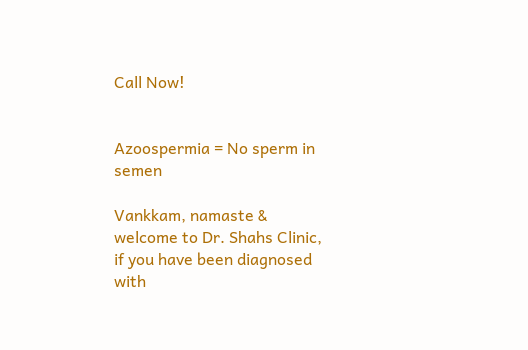Call Now!


Azoospermia = No sperm in semen

Vankkam, namaste & welcome to Dr. Shahs Clinic, if you have been diagnosed with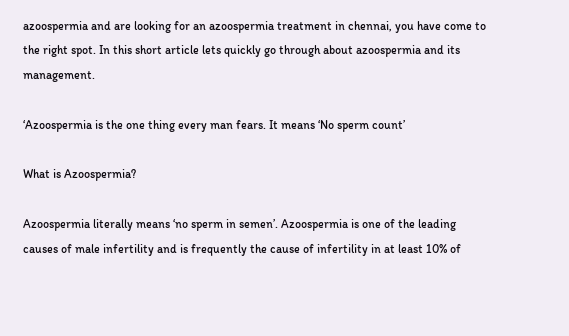azoospermia and are looking for an azoospermia treatment in chennai, you have come to the right spot. In this short article lets quickly go through about azoospermia and its management.

‘Azoospermia is the one thing every man fears. It means ‘No sperm count’

What is Azoospermia?

Azoospermia literally means ‘no sperm in semen’. Azoospermia is one of the leading causes of male infertility and is frequently the cause of infertility in at least 10% of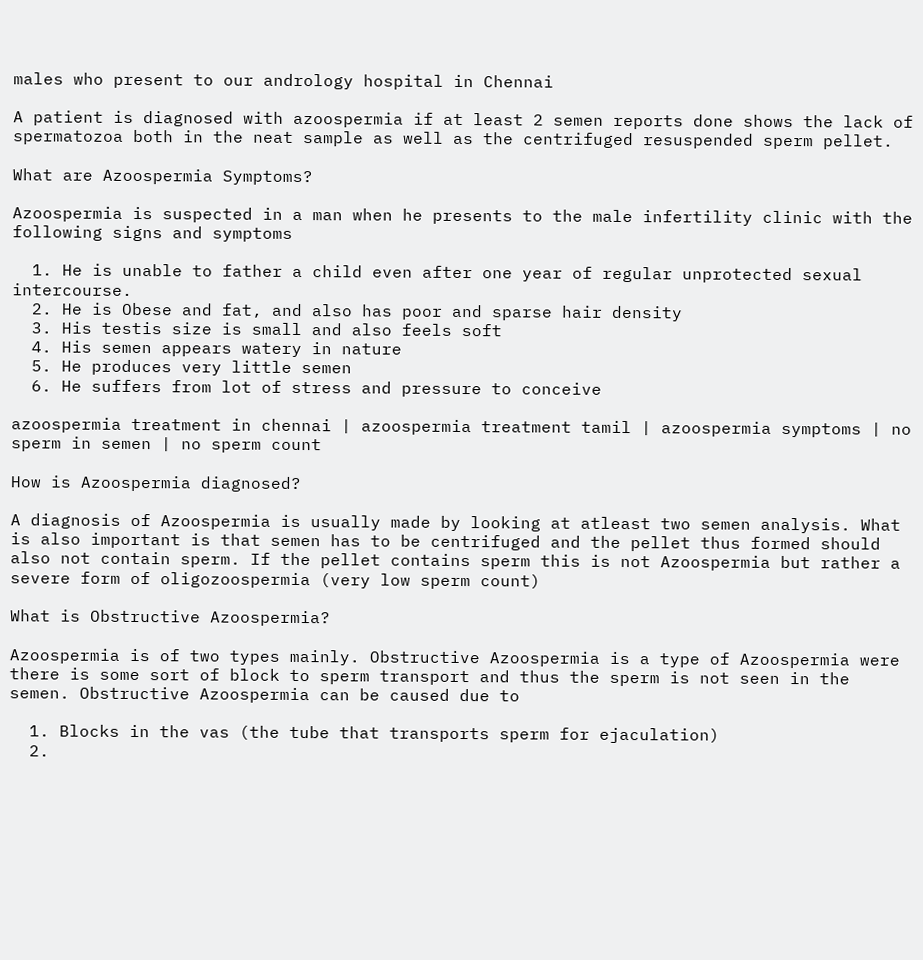males who present to our andrology hospital in Chennai

A patient is diagnosed with azoospermia if at least 2 semen reports done shows the lack of spermatozoa both in the neat sample as well as the centrifuged resuspended sperm pellet.

What are Azoospermia Symptoms?

Azoospermia is suspected in a man when he presents to the male infertility clinic with the following signs and symptoms

  1. He is unable to father a child even after one year of regular unprotected sexual intercourse.
  2. He is Obese and fat, and also has poor and sparse hair density
  3. His testis size is small and also feels soft
  4. His semen appears watery in nature
  5. He produces very little semen
  6. He suffers from lot of stress and pressure to conceive

azoospermia treatment in chennai | azoospermia treatment tamil | azoospermia symptoms | no sperm in semen | no sperm count

How is Azoospermia diagnosed?

A diagnosis of Azoospermia is usually made by looking at atleast two semen analysis. What is also important is that semen has to be centrifuged and the pellet thus formed should also not contain sperm. If the pellet contains sperm this is not Azoospermia but rather a severe form of oligozoospermia (very low sperm count)

What is Obstructive Azoospermia?

Azoospermia is of two types mainly. Obstructive Azoospermia is a type of Azoospermia were there is some sort of block to sperm transport and thus the sperm is not seen in the semen. Obstructive Azoospermia can be caused due to

  1. Blocks in the vas (the tube that transports sperm for ejaculation)
  2.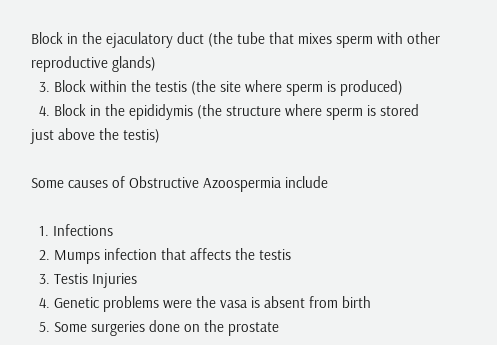Block in the ejaculatory duct (the tube that mixes sperm with other reproductive glands)
  3. Block within the testis (the site where sperm is produced)
  4. Block in the epididymis (the structure where sperm is stored just above the testis)

Some causes of Obstructive Azoospermia include

  1. Infections
  2. Mumps infection that affects the testis
  3. Testis Injuries
  4. Genetic problems were the vasa is absent from birth
  5. Some surgeries done on the prostate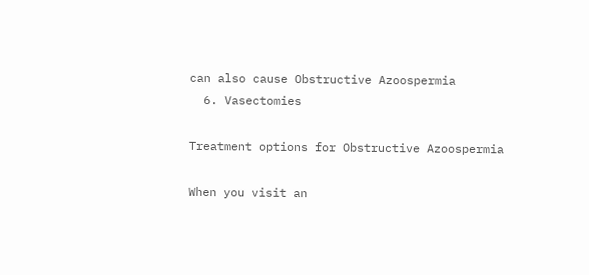can also cause Obstructive Azoospermia
  6. Vasectomies

Treatment options for Obstructive Azoospermia

When you visit an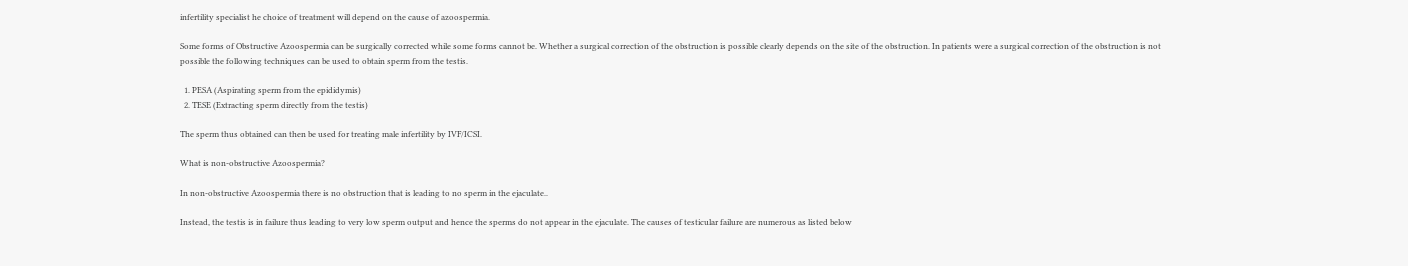infertility specialist he choice of treatment will depend on the cause of azoospermia.

Some forms of Obstructive Azoospermia can be surgically corrected while some forms cannot be. Whether a surgical correction of the obstruction is possible clearly depends on the site of the obstruction. In patients were a surgical correction of the obstruction is not possible the following techniques can be used to obtain sperm from the testis.

  1. PESA (Aspirating sperm from the epididymis)
  2. TESE (Extracting sperm directly from the testis)

The sperm thus obtained can then be used for treating male infertility by IVF/ICSI.

What is non-obstructive Azoospermia?

In non-obstructive Azoospermia there is no obstruction that is leading to no sperm in the ejaculate..

Instead, the testis is in failure thus leading to very low sperm output and hence the sperms do not appear in the ejaculate. The causes of testicular failure are numerous as listed below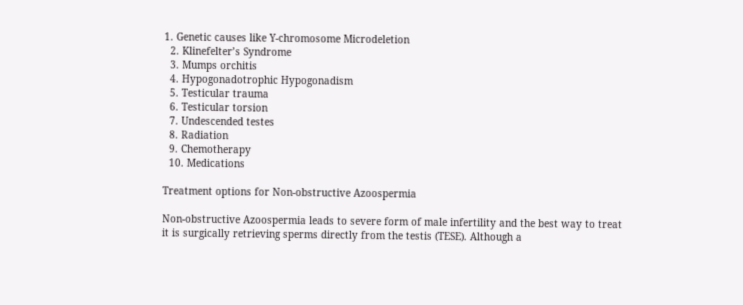1. Genetic causes like Y-chromosome Microdeletion
  2. Klinefelter’s Syndrome
  3. Mumps orchitis
  4. Hypogonadotrophic Hypogonadism
  5. Testicular trauma
  6. Testicular torsion
  7. Undescended testes
  8. Radiation
  9. Chemotherapy
  10. Medications

Treatment options for Non-obstructive Azoospermia

Non-obstructive Azoospermia leads to severe form of male infertility and the best way to treat it is surgically retrieving sperms directly from the testis (TESE). Although a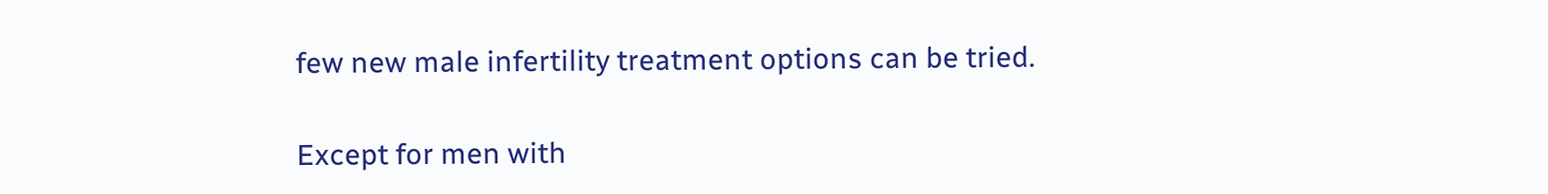few new male infertility treatment options can be tried.

Except for men with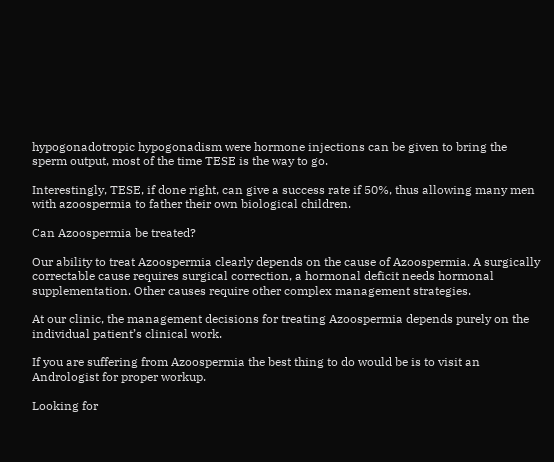hypogonadotropic hypogonadism were hormone injections can be given to bring the sperm output, most of the time TESE is the way to go.

Interestingly, TESE, if done right, can give a success rate if 50%, thus allowing many men with azoospermia to father their own biological children.

Can Azoospermia be treated?

Our ability to treat Azoospermia clearly depends on the cause of Azoospermia. A surgically correctable cause requires surgical correction, a hormonal deficit needs hormonal supplementation. Other causes require other complex management strategies.

At our clinic, the management decisions for treating Azoospermia depends purely on the individual patient’s clinical work.

If you are suffering from Azoospermia the best thing to do would be is to visit an Andrologist for proper workup.

Looking for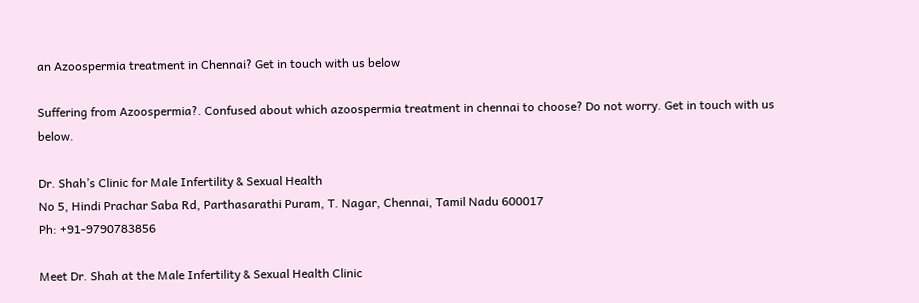an Azoospermia treatment in Chennai? Get in touch with us below

Suffering from Azoospermia?. Confused about which azoospermia treatment in chennai to choose? Do not worry. Get in touch with us below.

Dr. Shah’s Clinic for Male Infertility & Sexual Health
No 5, Hindi Prachar Saba Rd, Parthasarathi Puram, T. Nagar, Chennai, Tamil Nadu 600017
Ph: +91-9790783856

Meet Dr. Shah at the Male Infertility & Sexual Health Clinic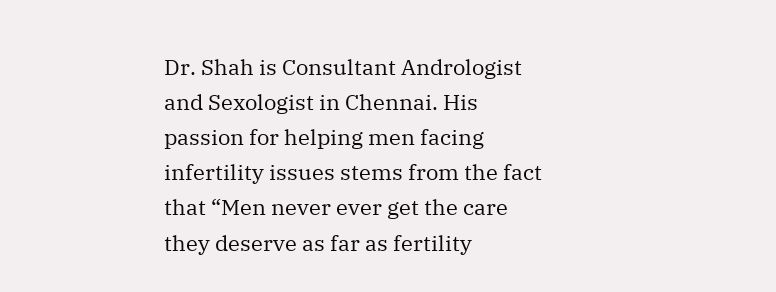Dr. Shah is Consultant Andrologist and Sexologist in Chennai. His passion for helping men facing infertility issues stems from the fact that “Men never ever get the care they deserve as far as fertility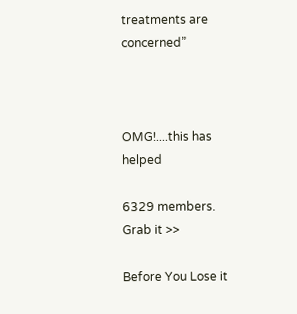treatments are concerned”



OMG!....this has helped

6329 members. Grab it >>

Before You Lose it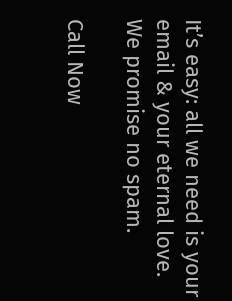It’s easy: all we need is your email & your eternal love. We promise no spam.

Call Now